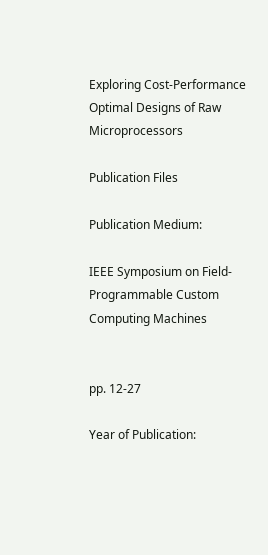Exploring Cost-Performance Optimal Designs of Raw Microprocessors

Publication Files

Publication Medium:

IEEE Symposium on Field-Programmable Custom Computing Machines


pp. 12-27

Year of Publication: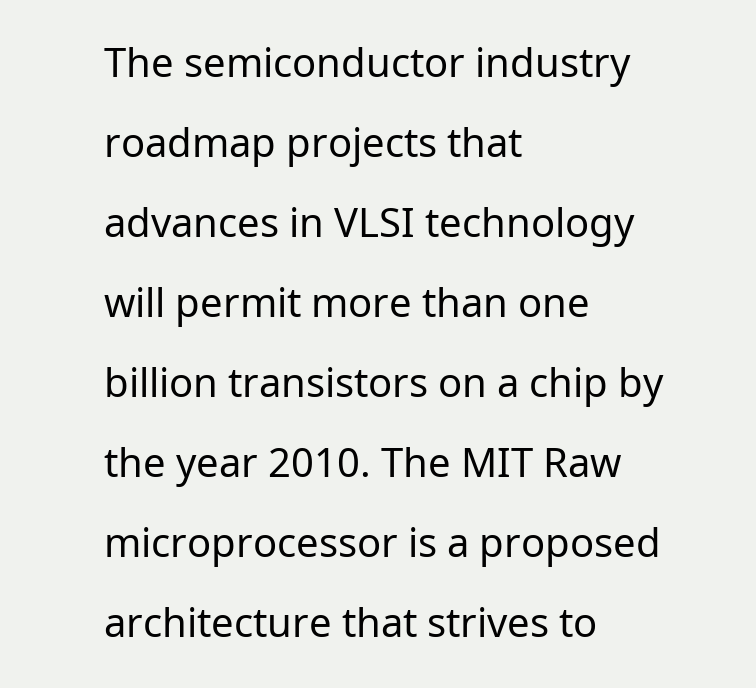The semiconductor industry roadmap projects that advances in VLSI technology will permit more than one billion transistors on a chip by the year 2010. The MIT Raw microprocessor is a proposed architecture that strives to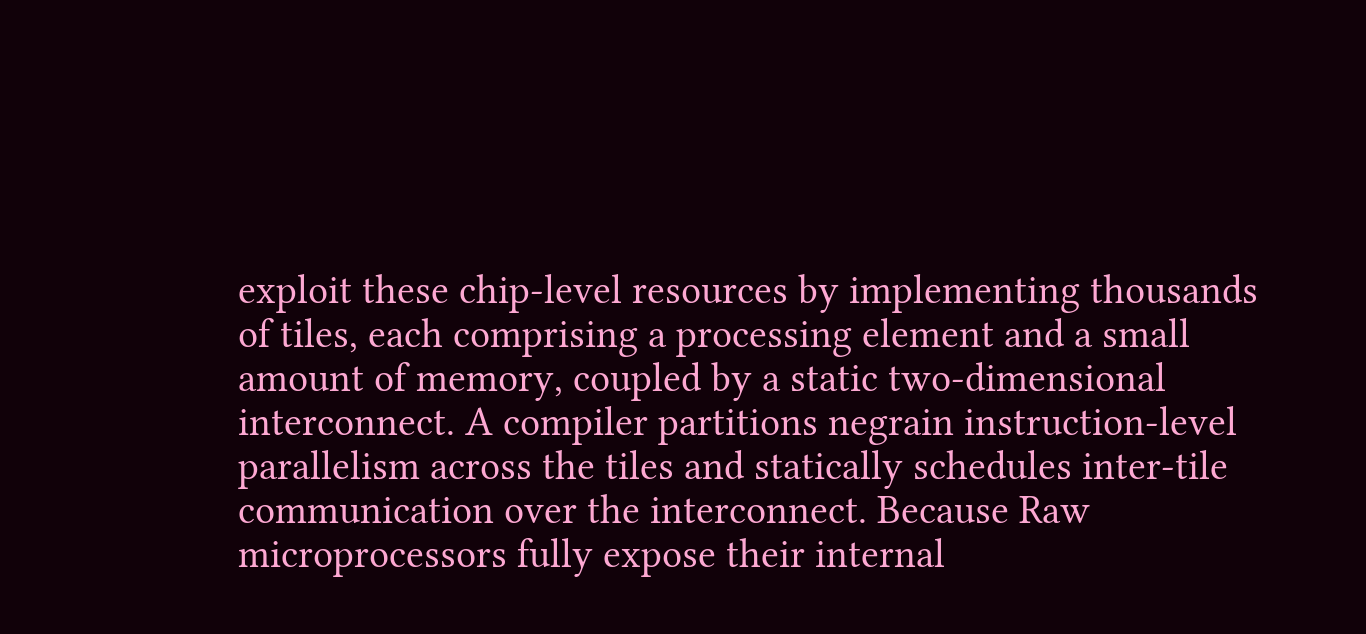exploit these chip-level resources by implementing thousands of tiles, each comprising a processing element and a small amount of memory, coupled by a static two-dimensional interconnect. A compiler partitions negrain instruction-level parallelism across the tiles and statically schedules inter-tile communication over the interconnect. Because Raw microprocessors fully expose their internal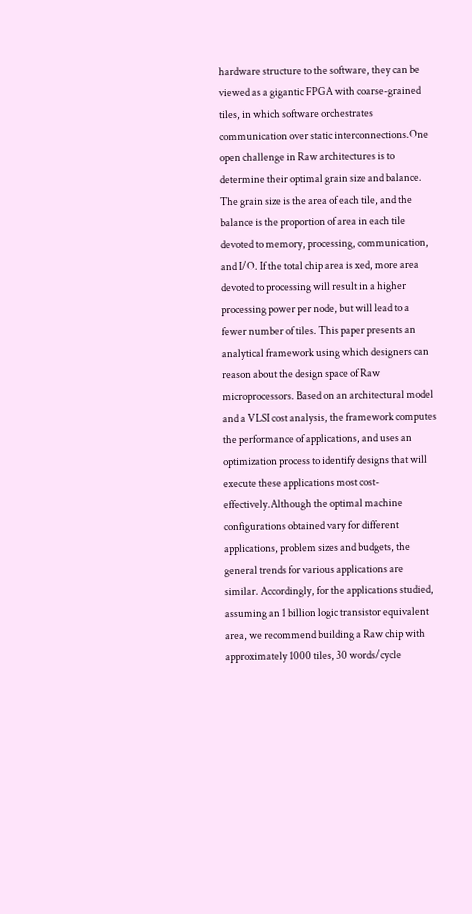hardware structure to the software, they can be viewed as a gigantic FPGA with coarse-grained tiles, in which software orchestrates communication over static interconnections.One open challenge in Raw architectures is to determine their optimal grain size and balance. The grain size is the area of each tile, and the balance is the proportion of area in each tile devoted to memory, processing, communication, and I/O. If the total chip area is xed, more area devoted to processing will result in a higher processing power per node, but will lead to a fewer number of tiles. This paper presents an analytical framework using which designers can reason about the design space of Raw microprocessors. Based on an architectural model and a VLSI cost analysis, the framework computes the performance of applications, and uses an optimization process to identify designs that will execute these applications most cost-effectively.Although the optimal machine configurations obtained vary for different applications, problem sizes and budgets, the general trends for various applications are similar. Accordingly, for the applications studied, assuming an 1 billion logic transistor equivalent area, we recommend building a Raw chip with approximately 1000 tiles, 30 words/cycle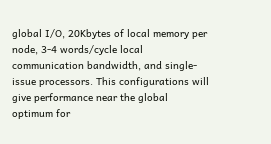global I/O, 20Kbytes of local memory per node, 3-4 words/cycle local communication bandwidth, and single-issue processors. This configurations will give performance near the global optimum for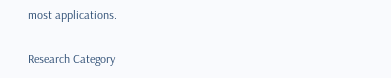most applications.

Research Category